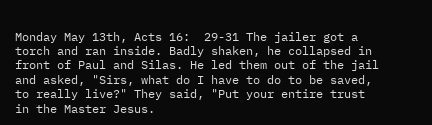Monday May 13th, Acts 16:  29-31 The jailer got a torch and ran inside. Badly shaken, he collapsed in front of Paul and Silas. He led them out of the jail and asked, "Sirs, what do I have to do to be saved, to really live?" They said, "Put your entire trust in the Master Jesus.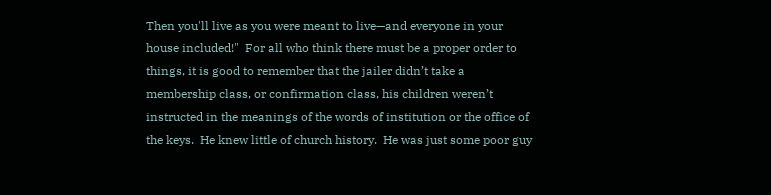Then you'll live as you were meant to live—and everyone in your house included!"  For all who think there must be a proper order to things, it is good to remember that the jailer didn’t take a membership class, or confirmation class, his children weren’t instructed in the meanings of the words of institution or the office of the keys.  He knew little of church history.  He was just some poor guy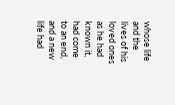whose life and the lives of his loved ones as he had known it, had come to an end, and a new life had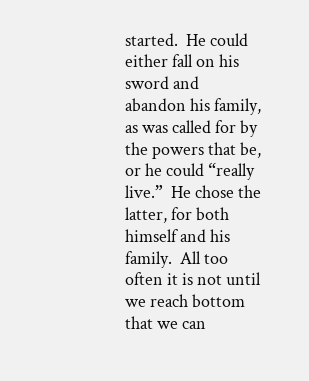started.  He could either fall on his sword and abandon his family, as was called for by the powers that be, or he could “really live.”  He chose the latter, for both himself and his family.  All too often it is not until we reach bottom that we can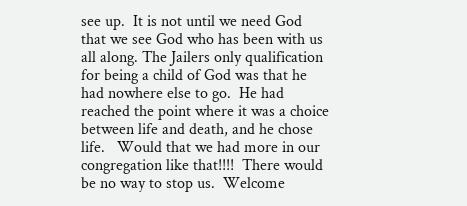see up.  It is not until we need God that we see God who has been with us all along. The Jailers only qualification for being a child of God was that he had nowhere else to go.  He had reached the point where it was a choice between life and death, and he chose life.   Would that we had more in our congregation like that!!!!  There would be no way to stop us.  Welcome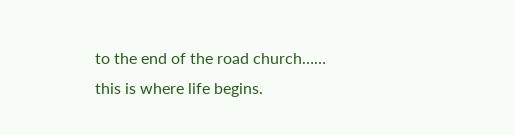to the end of the road church…… this is where life begins.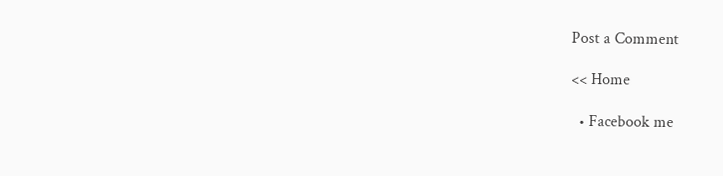Post a Comment

<< Home

  • Facebook me